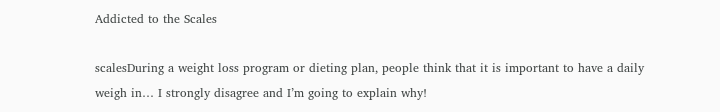Addicted to the Scales

scalesDuring a weight loss program or dieting plan, people think that it is important to have a daily weigh in… I strongly disagree and I’m going to explain why!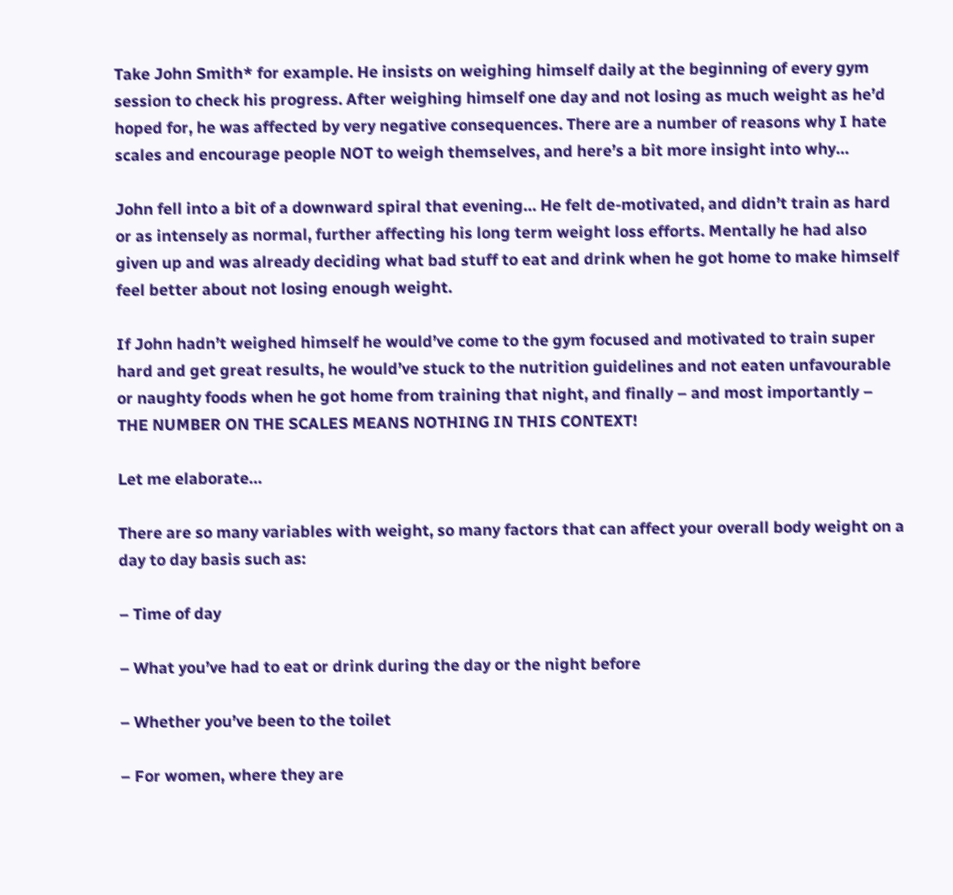Take John Smith* for example. He insists on weighing himself daily at the beginning of every gym session to check his progress. After weighing himself one day and not losing as much weight as he’d hoped for, he was affected by very negative consequences. There are a number of reasons why I hate scales and encourage people NOT to weigh themselves, and here’s a bit more insight into why…

John fell into a bit of a downward spiral that evening… He felt de-motivated, and didn’t train as hard or as intensely as normal, further affecting his long term weight loss efforts. Mentally he had also given up and was already deciding what bad stuff to eat and drink when he got home to make himself feel better about not losing enough weight.

If John hadn’t weighed himself he would’ve come to the gym focused and motivated to train super hard and get great results, he would’ve stuck to the nutrition guidelines and not eaten unfavourable or naughty foods when he got home from training that night, and finally – and most importantly – THE NUMBER ON THE SCALES MEANS NOTHING IN THIS CONTEXT!

Let me elaborate…

There are so many variables with weight, so many factors that can affect your overall body weight on a day to day basis such as:

– Time of day

– What you’ve had to eat or drink during the day or the night before

– Whether you’ve been to the toilet

– For women, where they are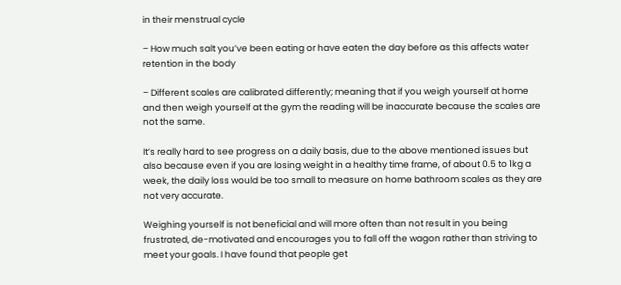in their menstrual cycle

– How much salt you’ve been eating or have eaten the day before as this affects water retention in the body

– Different scales are calibrated differently; meaning that if you weigh yourself at home and then weigh yourself at the gym the reading will be inaccurate because the scales are not the same.

It’s really hard to see progress on a daily basis, due to the above mentioned issues but also because even if you are losing weight in a healthy time frame, of about 0.5 to 1kg a week, the daily loss would be too small to measure on home bathroom scales as they are not very accurate.

Weighing yourself is not beneficial and will more often than not result in you being frustrated, de-motivated and encourages you to fall off the wagon rather than striving to meet your goals. I have found that people get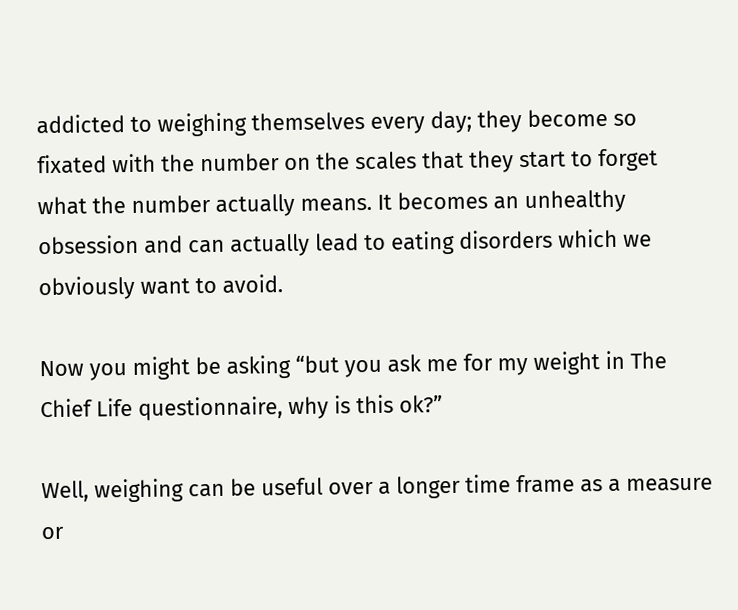addicted to weighing themselves every day; they become so fixated with the number on the scales that they start to forget what the number actually means. It becomes an unhealthy obsession and can actually lead to eating disorders which we obviously want to avoid.

Now you might be asking “but you ask me for my weight in The Chief Life questionnaire, why is this ok?”

Well, weighing can be useful over a longer time frame as a measure or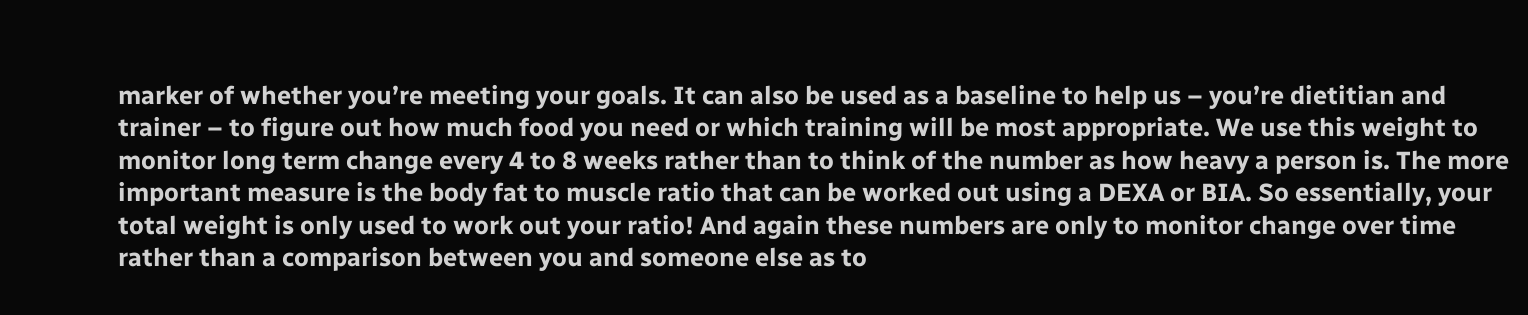marker of whether you’re meeting your goals. It can also be used as a baseline to help us – you’re dietitian and trainer – to figure out how much food you need or which training will be most appropriate. We use this weight to monitor long term change every 4 to 8 weeks rather than to think of the number as how heavy a person is. The more important measure is the body fat to muscle ratio that can be worked out using a DEXA or BIA. So essentially, your total weight is only used to work out your ratio! And again these numbers are only to monitor change over time rather than a comparison between you and someone else as to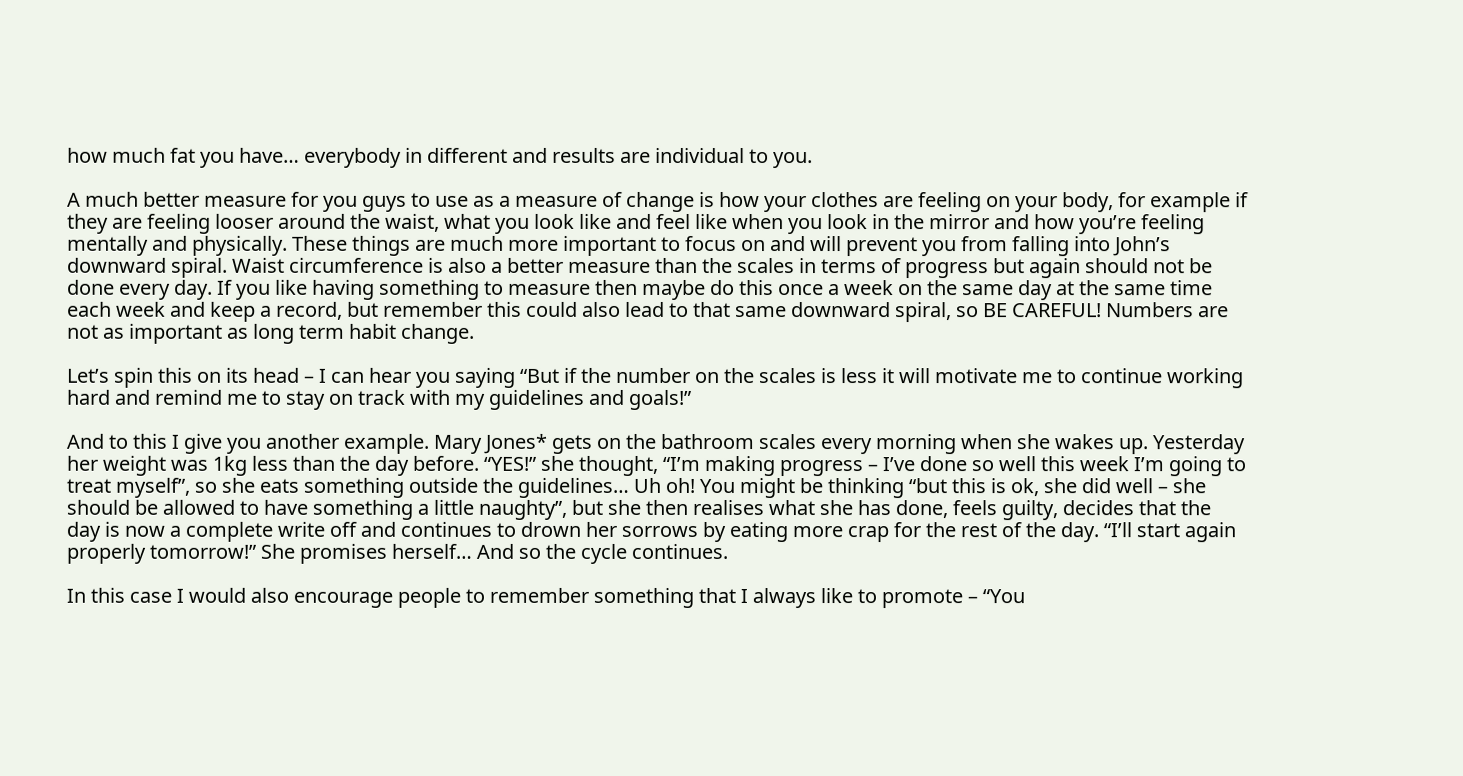how much fat you have… everybody in different and results are individual to you.

A much better measure for you guys to use as a measure of change is how your clothes are feeling on your body, for example if they are feeling looser around the waist, what you look like and feel like when you look in the mirror and how you’re feeling mentally and physically. These things are much more important to focus on and will prevent you from falling into John’s downward spiral. Waist circumference is also a better measure than the scales in terms of progress but again should not be done every day. If you like having something to measure then maybe do this once a week on the same day at the same time each week and keep a record, but remember this could also lead to that same downward spiral, so BE CAREFUL! Numbers are not as important as long term habit change.

Let’s spin this on its head – I can hear you saying “But if the number on the scales is less it will motivate me to continue working hard and remind me to stay on track with my guidelines and goals!”

And to this I give you another example. Mary Jones* gets on the bathroom scales every morning when she wakes up. Yesterday her weight was 1kg less than the day before. “YES!” she thought, “I’m making progress – I’ve done so well this week I’m going to treat myself”, so she eats something outside the guidelines… Uh oh! You might be thinking “but this is ok, she did well – she should be allowed to have something a little naughty”, but she then realises what she has done, feels guilty, decides that the day is now a complete write off and continues to drown her sorrows by eating more crap for the rest of the day. “I’ll start again properly tomorrow!” She promises herself… And so the cycle continues.

In this case I would also encourage people to remember something that I always like to promote – “You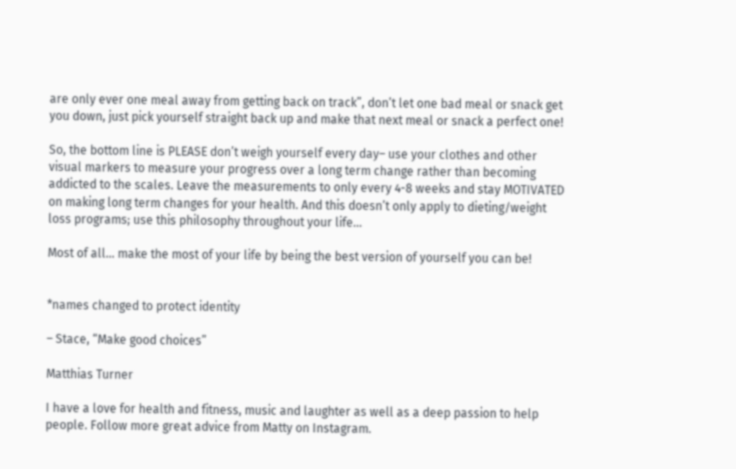are only ever one meal away from getting back on track”, don’t let one bad meal or snack get you down, just pick yourself straight back up and make that next meal or snack a perfect one!

So, the bottom line is PLEASE don’t weigh yourself every day– use your clothes and other visual markers to measure your progress over a long term change rather than becoming addicted to the scales. Leave the measurements to only every 4-8 weeks and stay MOTIVATED on making long term changes for your health. And this doesn’t only apply to dieting/weight loss programs; use this philosophy throughout your life…

Most of all… make the most of your life by being the best version of yourself you can be!


*names changed to protect identity

– Stace, “Make good choices”

Matthias Turner

I have a love for health and fitness, music and laughter as well as a deep passion to help people. Follow more great advice from Matty on Instagram.